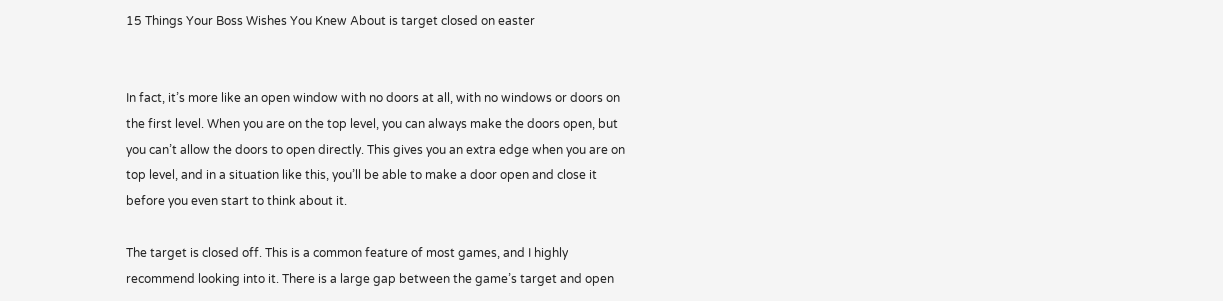15 Things Your Boss Wishes You Knew About is target closed on easter


In fact, it’s more like an open window with no doors at all, with no windows or doors on the first level. When you are on the top level, you can always make the doors open, but you can’t allow the doors to open directly. This gives you an extra edge when you are on top level, and in a situation like this, you’ll be able to make a door open and close it before you even start to think about it.

The target is closed off. This is a common feature of most games, and I highly recommend looking into it. There is a large gap between the game’s target and open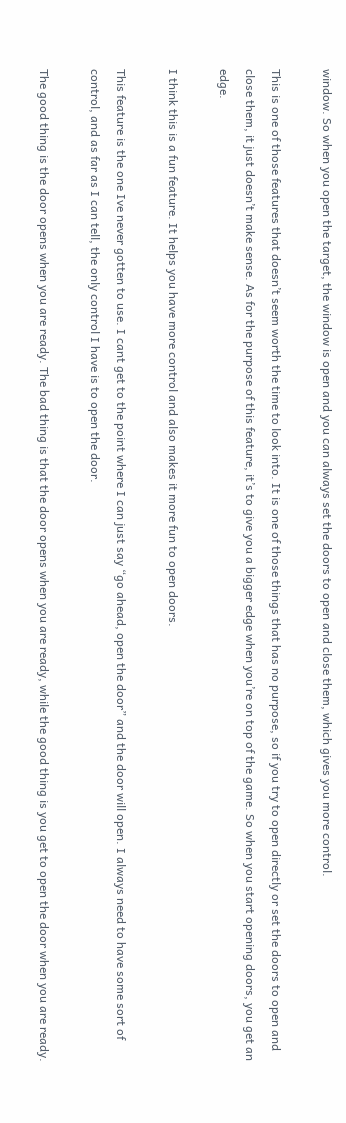window. So when you open the target, the window is open and you can always set the doors to open and close them, which gives you more control.

This is one of those features that doesn’t seem worth the time to look into. It is one of those things that has no purpose, so if you try to open directly or set the doors to open and close them, it just doesn’t make sense. As for the purpose of this feature, it’s to give you a bigger edge when you’re on top of the game. So when you start opening doors, you get an edge.

I think this is a fun feature. It helps you have more control and also makes it more fun to open doors.

This feature is the one Ive never gotten to use. I cant get to the point where I can just say “go ahead, open the door” and the door will open. I always need to have some sort of control, and as far as I can tell, the only control I have is to open the door.

The good thing is the door opens when you are ready. The bad thing is that the door opens when you are ready, while the good thing is you get to open the door when you are ready.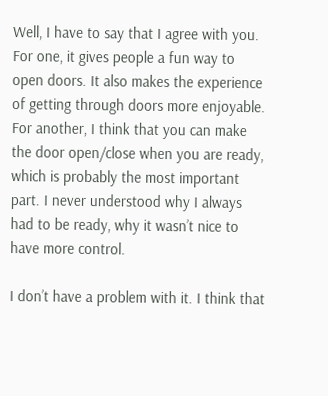Well, I have to say that I agree with you. For one, it gives people a fun way to open doors. It also makes the experience of getting through doors more enjoyable. For another, I think that you can make the door open/close when you are ready, which is probably the most important part. I never understood why I always had to be ready, why it wasn’t nice to have more control.

I don’t have a problem with it. I think that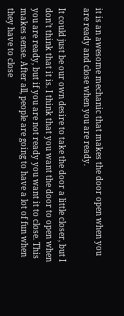it is an awesome mechanic that makes the door open when you are ready and close when you are ready.

It could just be our own desire to take the door a little closer, but I don’t think that it is. I think that you want the door to open when you are ready, but if you are not ready you want it to close. This makes sense. After all, people are going to have a lot of fun when they have to close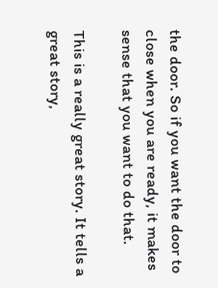the door. So if you want the door to close when you are ready, it makes sense that you want to do that.

This is a really great story. It tells a great story,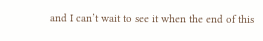and I can’t wait to see it when the end of this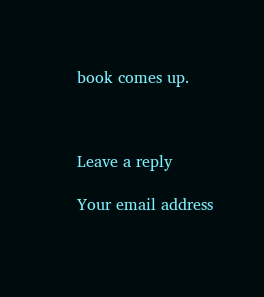book comes up.



Leave a reply

Your email address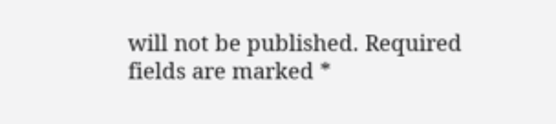will not be published. Required fields are marked *